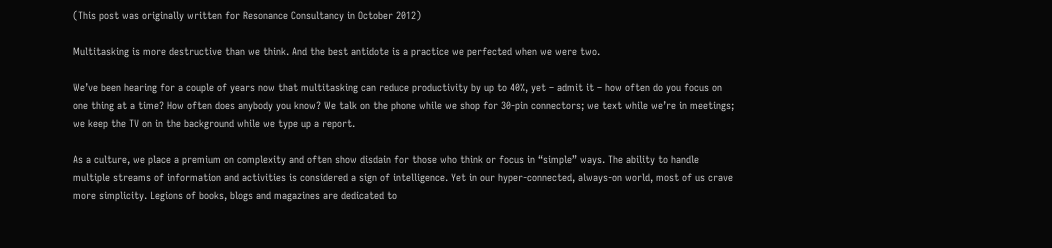(This post was originally written for Resonance Consultancy in October 2012)

Multitasking is more destructive than we think. And the best antidote is a practice we perfected when we were two.

We’ve been hearing for a couple of years now that multitasking can reduce productivity by up to 40%, yet – admit it – how often do you focus on one thing at a time? How often does anybody you know? We talk on the phone while we shop for 30-pin connectors; we text while we’re in meetings; we keep the TV on in the background while we type up a report.

As a culture, we place a premium on complexity and often show disdain for those who think or focus in “simple” ways. The ability to handle multiple streams of information and activities is considered a sign of intelligence. Yet in our hyper-connected, always-on world, most of us crave more simplicity. Legions of books, blogs and magazines are dedicated to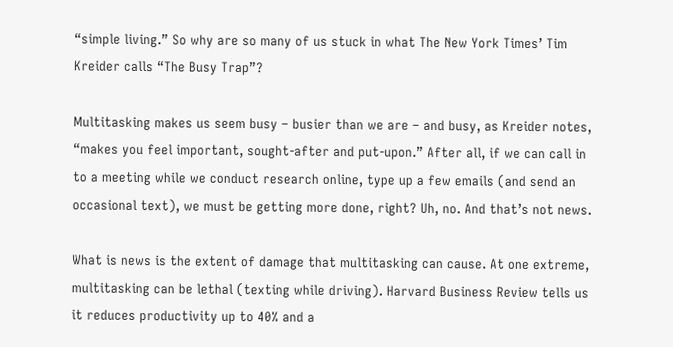“simple living.” So why are so many of us stuck in what The New York Times’ Tim Kreider calls “The Busy Trap”?

Multitasking makes us seem busy – busier than we are – and busy, as Kreider notes, “makes you feel important, sought-after and put-upon.” After all, if we can call in to a meeting while we conduct research online, type up a few emails (and send an occasional text), we must be getting more done, right? Uh, no. And that’s not news.

What is news is the extent of damage that multitasking can cause. At one extreme, multitasking can be lethal (texting while driving). Harvard Business Review tells us it reduces productivity up to 40% and a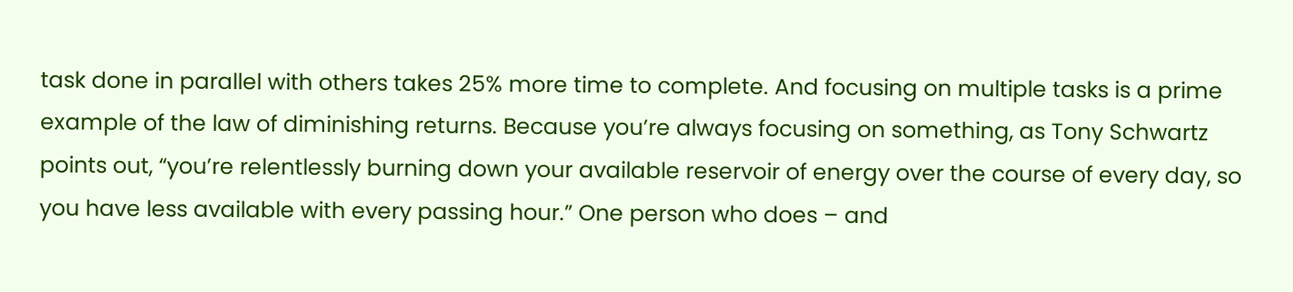task done in parallel with others takes 25% more time to complete. And focusing on multiple tasks is a prime example of the law of diminishing returns. Because you’re always focusing on something, as Tony Schwartz points out, “you’re relentlessly burning down your available reservoir of energy over the course of every day, so you have less available with every passing hour.” One person who does – and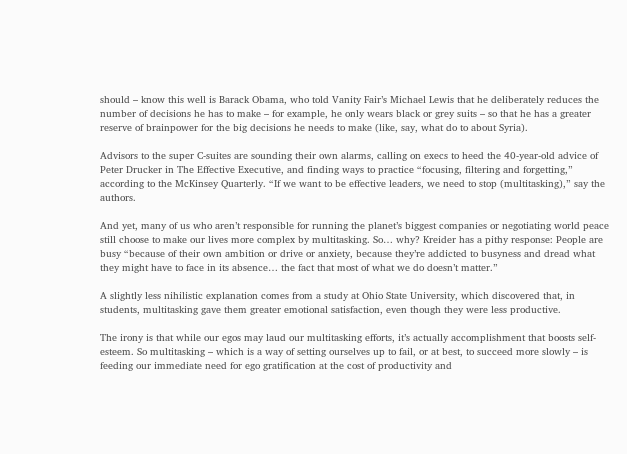should – know this well is Barack Obama, who told Vanity Fair’s Michael Lewis that he deliberately reduces the number of decisions he has to make – for example, he only wears black or grey suits – so that he has a greater reserve of brainpower for the big decisions he needs to make (like, say, what do to about Syria).

Advisors to the super C-suites are sounding their own alarms, calling on execs to heed the 40-year-old advice of Peter Drucker in The Effective Executive, and finding ways to practice “focusing, filtering and forgetting,” according to the McKinsey Quarterly. “If we want to be effective leaders, we need to stop (multitasking),” say the authors.

And yet, many of us who aren’t responsible for running the planet’s biggest companies or negotiating world peace still choose to make our lives more complex by multitasking. So… why? Kreider has a pithy response: People are busy “because of their own ambition or drive or anxiety, because they’re addicted to busyness and dread what they might have to face in its absence… the fact that most of what we do doesn’t matter.”

A slightly less nihilistic explanation comes from a study at Ohio State University, which discovered that, in students, multitasking gave them greater emotional satisfaction, even though they were less productive.

The irony is that while our egos may laud our multitasking efforts, it’s actually accomplishment that boosts self-esteem. So multitasking – which is a way of setting ourselves up to fail, or at best, to succeed more slowly – is feeding our immediate need for ego gratification at the cost of productivity and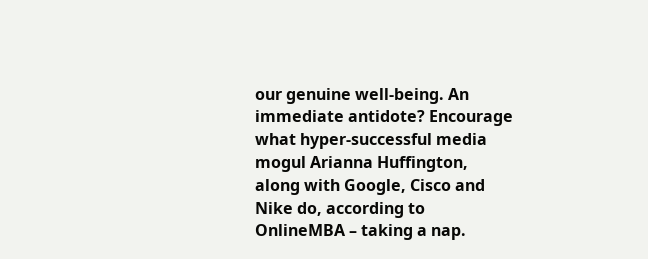our genuine well-being. An immediate antidote? Encourage what hyper-successful media mogul Arianna Huffington, along with Google, Cisco and Nike do, according to OnlineMBA – taking a nap.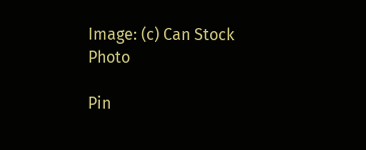Image: (c) Can Stock Photo

Pin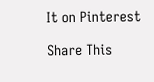It on Pinterest

Share This